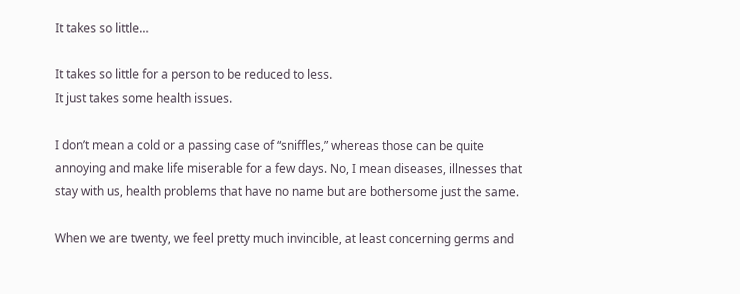It takes so little…

It takes so little for a person to be reduced to less.
It just takes some health issues.

I don’t mean a cold or a passing case of “sniffles,” whereas those can be quite annoying and make life miserable for a few days. No, I mean diseases, illnesses that stay with us, health problems that have no name but are bothersome just the same.

When we are twenty, we feel pretty much invincible, at least concerning germs and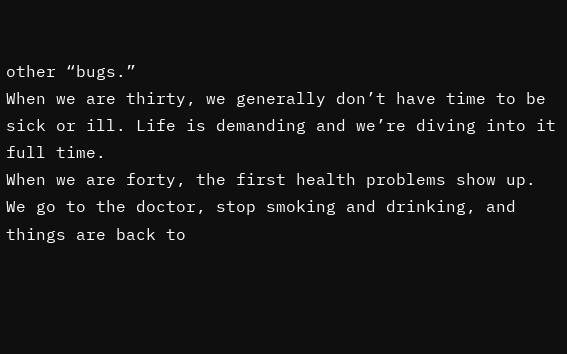other “bugs.”
When we are thirty, we generally don’t have time to be sick or ill. Life is demanding and we’re diving into it full time.
When we are forty, the first health problems show up. We go to the doctor, stop smoking and drinking, and things are back to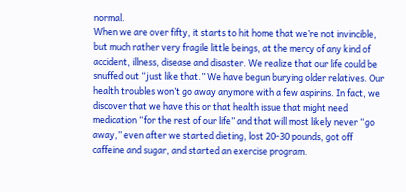normal.
When we are over fifty, it starts to hit home that we’re not invincible, but much rather very fragile little beings, at the mercy of any kind of accident, illness, disease and disaster. We realize that our life could be snuffed out “just like that.” We have begun burying older relatives. Our health troubles won’t go away anymore with a few aspirins. In fact, we discover that we have this or that health issue that might need medication “for the rest of our life” and that will most likely never “go away,” even after we started dieting, lost 20-30 pounds, got off caffeine and sugar, and started an exercise program.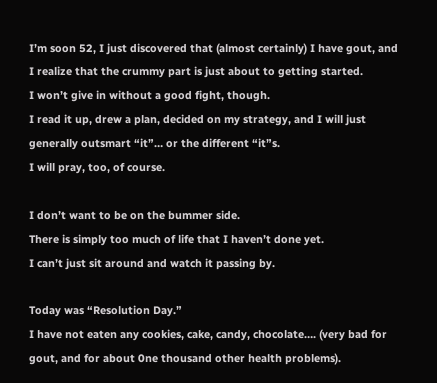I’m soon 52, I just discovered that (almost certainly) I have gout, and I realize that the crummy part is just about to getting started.
I won’t give in without a good fight, though.
I read it up, drew a plan, decided on my strategy, and I will just generally outsmart “it”… or the different “it”s.
I will pray, too, of course.

I don’t want to be on the bummer side.
There is simply too much of life that I haven’t done yet.
I can’t just sit around and watch it passing by.

Today was “Resolution Day.”
I have not eaten any cookies, cake, candy, chocolate…. (very bad for gout, and for about 0ne thousand other health problems).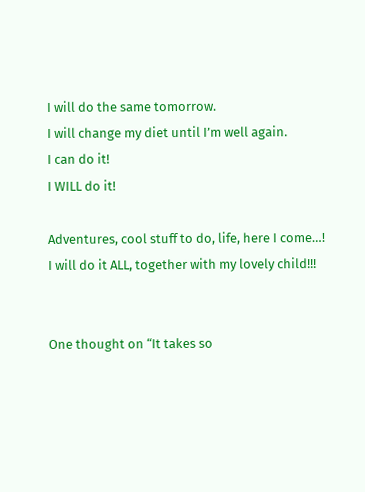I will do the same tomorrow.
I will change my diet until I’m well again.
I can do it!
I WILL do it!

Adventures, cool stuff to do, life, here I come…!
I will do it ALL, together with my lovely child!!!


One thought on “It takes so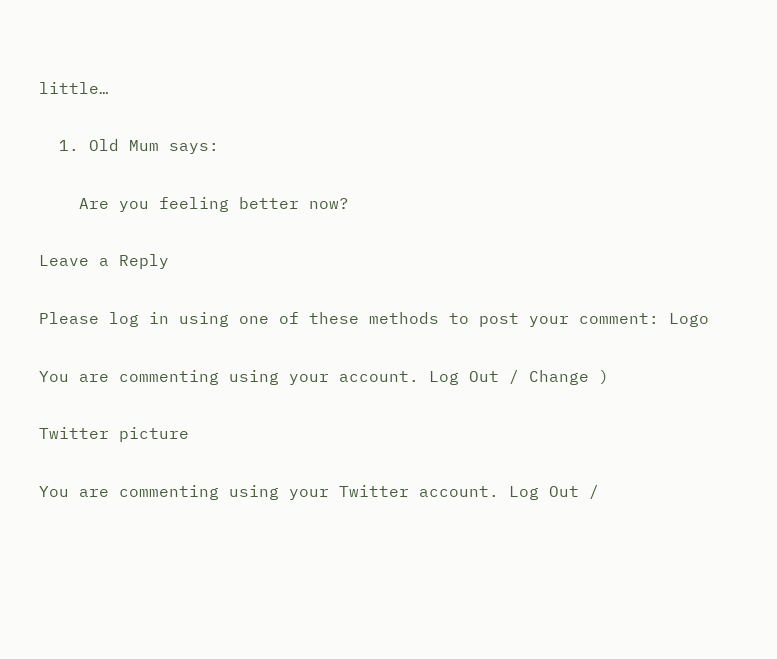little…

  1. Old Mum says:

    Are you feeling better now?

Leave a Reply

Please log in using one of these methods to post your comment: Logo

You are commenting using your account. Log Out / Change )

Twitter picture

You are commenting using your Twitter account. Log Out /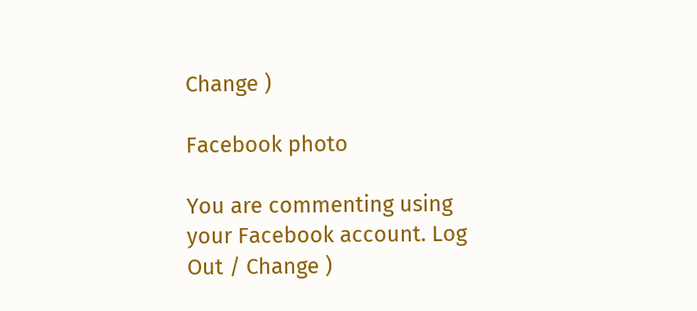Change )

Facebook photo

You are commenting using your Facebook account. Log Out / Change )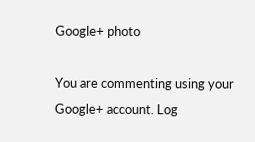Google+ photo

You are commenting using your Google+ account. Log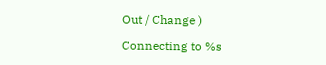Out / Change )

Connecting to %s